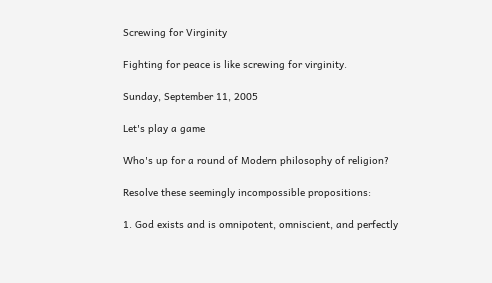Screwing for Virginity

Fighting for peace is like screwing for virginity.

Sunday, September 11, 2005

Let's play a game

Who's up for a round of Modern philosophy of religion?

Resolve these seemingly incompossible propositions:

1. God exists and is omnipotent, omniscient, and perfectly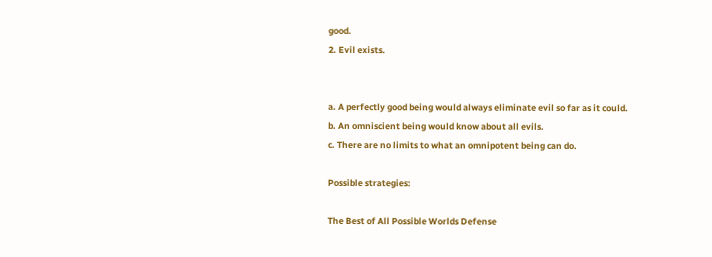good.
2. Evil exists.


a. A perfectly good being would always eliminate evil so far as it could.
b. An omniscient being would know about all evils.
c. There are no limits to what an omnipotent being can do.

Possible strategies:

The Best of All Possible Worlds Defense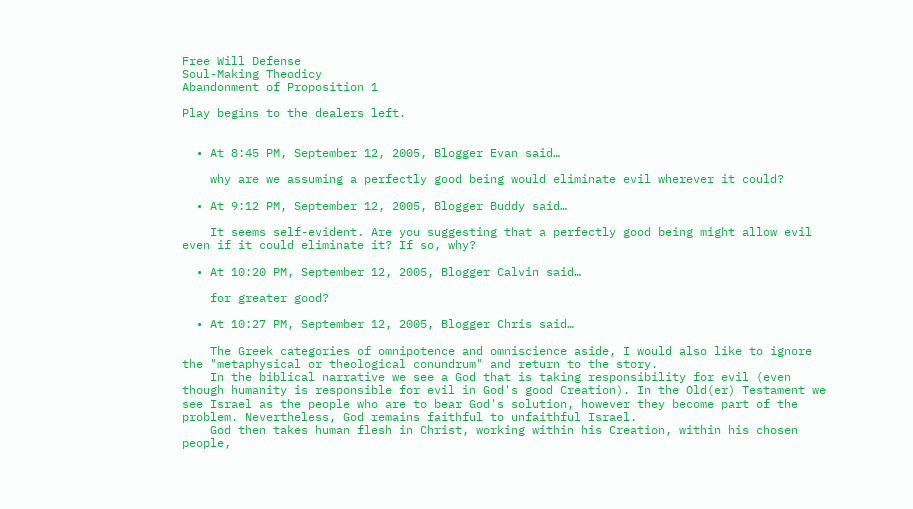Free Will Defense
Soul-Making Theodicy
Abandonment of Proposition 1

Play begins to the dealers left.


  • At 8:45 PM, September 12, 2005, Blogger Evan said…

    why are we assuming a perfectly good being would eliminate evil wherever it could?

  • At 9:12 PM, September 12, 2005, Blogger Buddy said…

    It seems self-evident. Are you suggesting that a perfectly good being might allow evil even if it could eliminate it? If so, why?

  • At 10:20 PM, September 12, 2005, Blogger Calvin said…

    for greater good?

  • At 10:27 PM, September 12, 2005, Blogger Chris said…

    The Greek categories of omnipotence and omniscience aside, I would also like to ignore the "metaphysical or theological conundrum" and return to the story.
    In the biblical narrative we see a God that is taking responsibility for evil (even though humanity is responsible for evil in God's good Creation). In the Old(er) Testament we see Israel as the people who are to bear God's solution, however they become part of the problem. Nevertheless, God remains faithful to unfaithful Israel.
    God then takes human flesh in Christ, working within his Creation, within his chosen people,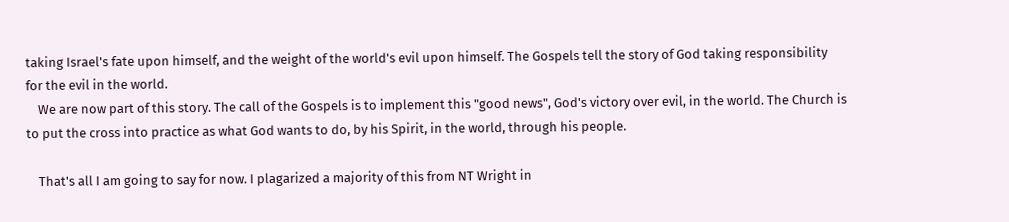taking Israel's fate upon himself, and the weight of the world's evil upon himself. The Gospels tell the story of God taking responsibility for the evil in the world.
    We are now part of this story. The call of the Gospels is to implement this "good news", God's victory over evil, in the world. The Church is to put the cross into practice as what God wants to do, by his Spirit, in the world, through his people.

    That's all I am going to say for now. I plagarized a majority of this from NT Wright in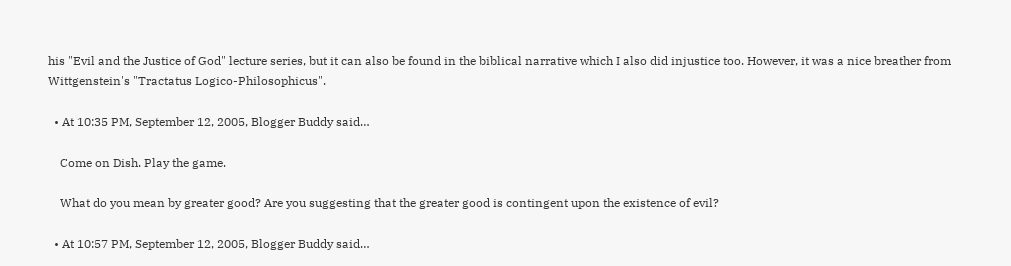his "Evil and the Justice of God" lecture series, but it can also be found in the biblical narrative which I also did injustice too. However, it was a nice breather from Wittgenstein's "Tractatus Logico-Philosophicus".

  • At 10:35 PM, September 12, 2005, Blogger Buddy said…

    Come on Dish. Play the game.

    What do you mean by greater good? Are you suggesting that the greater good is contingent upon the existence of evil?

  • At 10:57 PM, September 12, 2005, Blogger Buddy said…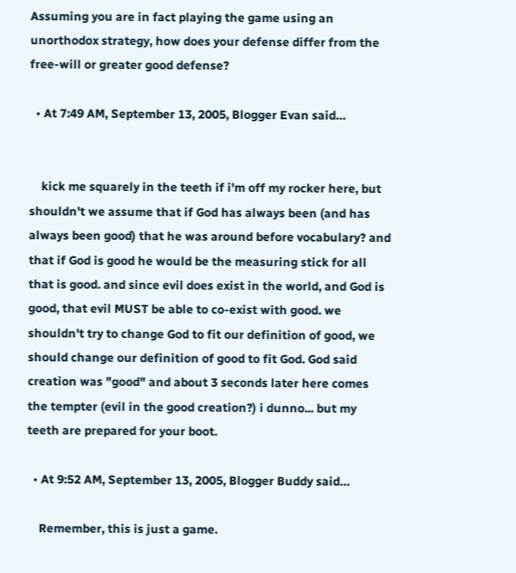Assuming you are in fact playing the game using an unorthodox strategy, how does your defense differ from the free-will or greater good defense?

  • At 7:49 AM, September 13, 2005, Blogger Evan said…


    kick me squarely in the teeth if i'm off my rocker here, but shouldn't we assume that if God has always been (and has always been good) that he was around before vocabulary? and that if God is good he would be the measuring stick for all that is good. and since evil does exist in the world, and God is good, that evil MUST be able to co-exist with good. we shouldn't try to change God to fit our definition of good, we should change our definition of good to fit God. God said creation was "good" and about 3 seconds later here comes the tempter (evil in the good creation?) i dunno... but my teeth are prepared for your boot.

  • At 9:52 AM, September 13, 2005, Blogger Buddy said…

    Remember, this is just a game.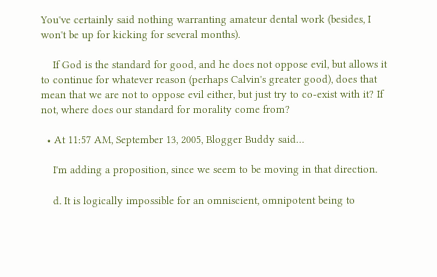You've certainly said nothing warranting amateur dental work (besides, I won't be up for kicking for several months).

    If God is the standard for good, and he does not oppose evil, but allows it to continue for whatever reason (perhaps Calvin's greater good), does that mean that we are not to oppose evil either, but just try to co-exist with it? If not, where does our standard for morality come from?

  • At 11:57 AM, September 13, 2005, Blogger Buddy said…

    I'm adding a proposition, since we seem to be moving in that direction.

    d. It is logically impossible for an omniscient, omnipotent being to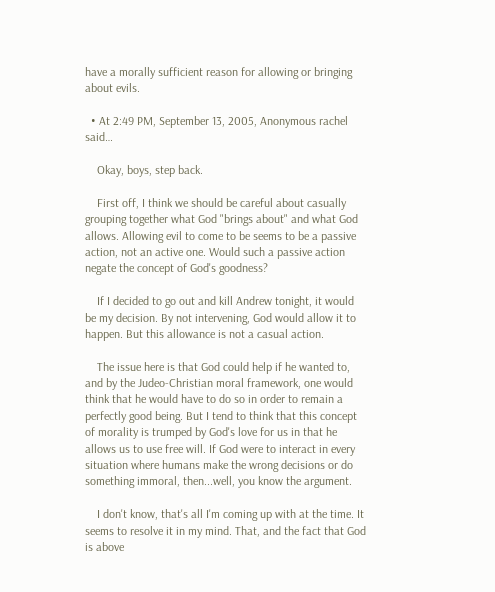have a morally sufficient reason for allowing or bringing about evils.

  • At 2:49 PM, September 13, 2005, Anonymous rachel said…

    Okay, boys, step back.

    First off, I think we should be careful about casually grouping together what God "brings about" and what God allows. Allowing evil to come to be seems to be a passive action, not an active one. Would such a passive action negate the concept of God's goodness?

    If I decided to go out and kill Andrew tonight, it would be my decision. By not intervening, God would allow it to happen. But this allowance is not a casual action.

    The issue here is that God could help if he wanted to, and by the Judeo-Christian moral framework, one would think that he would have to do so in order to remain a perfectly good being. But I tend to think that this concept of morality is trumped by God's love for us in that he allows us to use free will. If God were to interact in every situation where humans make the wrong decisions or do something immoral, then...well, you know the argument.

    I don't know, that's all I'm coming up with at the time. It seems to resolve it in my mind. That, and the fact that God is above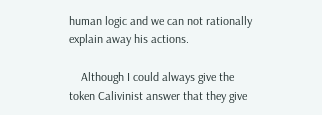human logic and we can not rationally explain away his actions.

    Although I could always give the token Calivinist answer that they give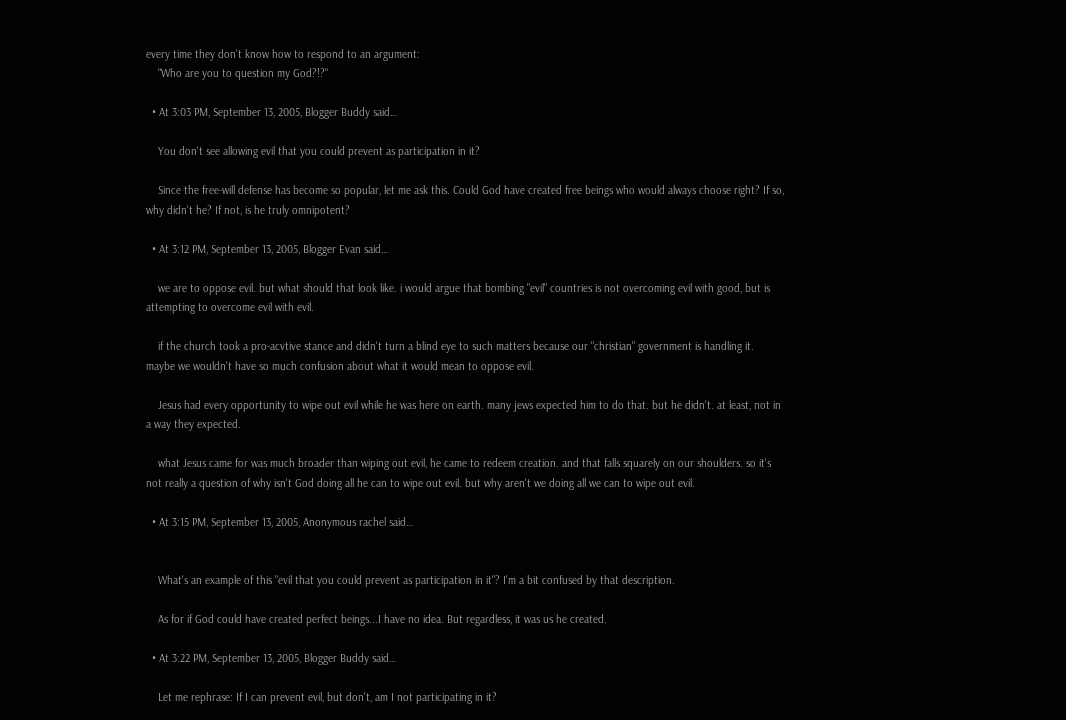every time they don't know how to respond to an argument:
    "Who are you to question my God?!?"

  • At 3:03 PM, September 13, 2005, Blogger Buddy said…

    You don't see allowing evil that you could prevent as participation in it?

    Since the free-will defense has become so popular, let me ask this. Could God have created free beings who would always choose right? If so, why didn't he? If not, is he truly omnipotent?

  • At 3:12 PM, September 13, 2005, Blogger Evan said…

    we are to oppose evil. but what should that look like. i would argue that bombing "evil" countries is not overcoming evil with good, but is attempting to overcome evil with evil.

    if the church took a pro-acvtive stance and didn't turn a blind eye to such matters because our "christian" government is handling it. maybe we wouldn't have so much confusion about what it would mean to oppose evil.

    Jesus had every opportunity to wipe out evil while he was here on earth. many jews expected him to do that. but he didn't. at least, not in a way they expected.

    what Jesus came for was much broader than wiping out evil, he came to redeem creation. and that falls squarely on our shoulders. so it's not really a question of why isn't God doing all he can to wipe out evil. but why aren't we doing all we can to wipe out evil.

  • At 3:15 PM, September 13, 2005, Anonymous rachel said…


    What's an example of this "evil that you could prevent as participation in it"? I'm a bit confused by that description.

    As for if God could have created perfect beings...I have no idea. But regardless, it was us he created.

  • At 3:22 PM, September 13, 2005, Blogger Buddy said…

    Let me rephrase: If I can prevent evil, but don't, am I not participating in it?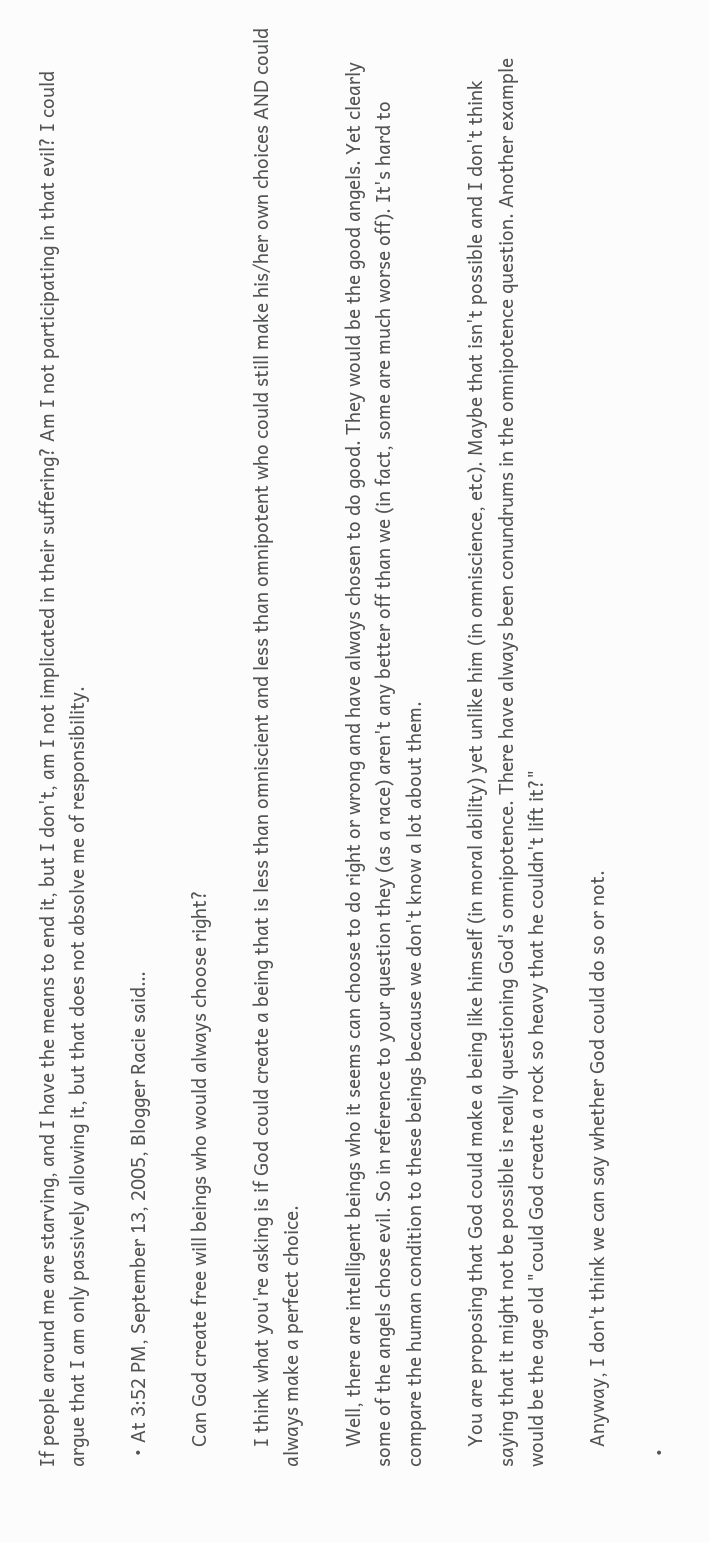If people around me are starving, and I have the means to end it, but I don't, am I not implicated in their suffering? Am I not participating in that evil? I could argue that I am only passively allowing it, but that does not absolve me of responsibility.

  • At 3:52 PM, September 13, 2005, Blogger Racie said…

    Can God create free will beings who would always choose right?

    I think what you're asking is if God could create a being that is less than omniscient and less than omnipotent who could still make his/her own choices AND could always make a perfect choice.

    Well, there are intelligent beings who it seems can choose to do right or wrong and have always chosen to do good. They would be the good angels. Yet clearly some of the angels chose evil. So in reference to your question they (as a race) aren't any better off than we (in fact, some are much worse off). It's hard to compare the human condition to these beings because we don't know a lot about them.

    You are proposing that God could make a being like himself (in moral ability) yet unlike him (in omniscience, etc). Maybe that isn't possible and I don't think saying that it might not be possible is really questioning God's omnipotence. There have always been conundrums in the omnipotence question. Another example would be the age old "could God create a rock so heavy that he couldn't lift it?"

    Anyway, I don't think we can say whether God could do so or not.

  •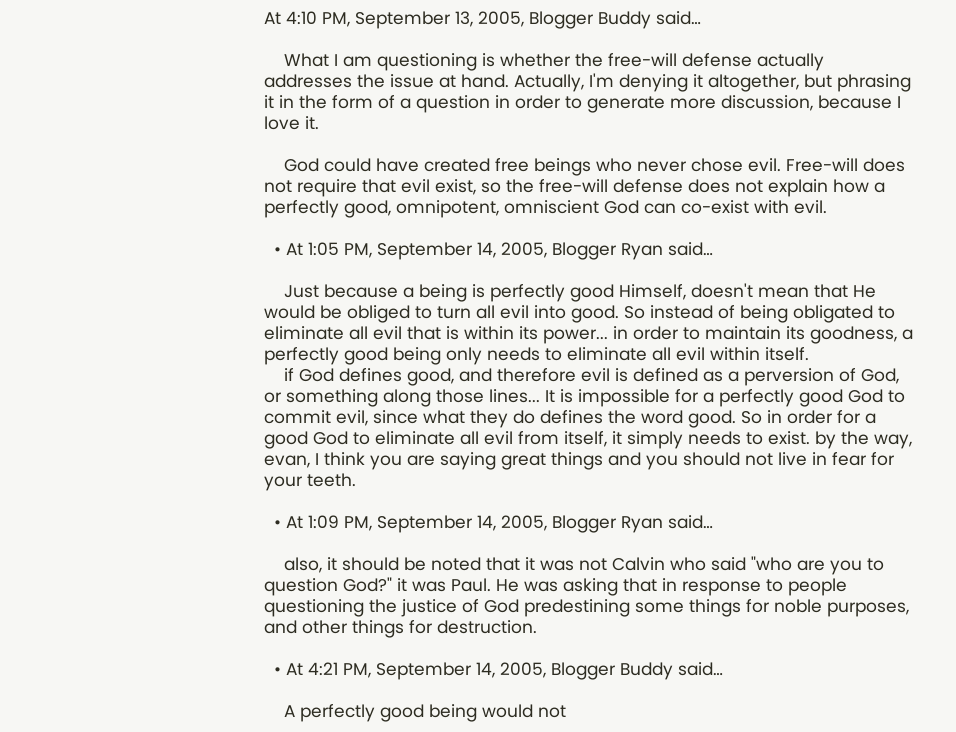At 4:10 PM, September 13, 2005, Blogger Buddy said…

    What I am questioning is whether the free-will defense actually addresses the issue at hand. Actually, I'm denying it altogether, but phrasing it in the form of a question in order to generate more discussion, because I love it.

    God could have created free beings who never chose evil. Free-will does not require that evil exist, so the free-will defense does not explain how a perfectly good, omnipotent, omniscient God can co-exist with evil.

  • At 1:05 PM, September 14, 2005, Blogger Ryan said…

    Just because a being is perfectly good Himself, doesn't mean that He would be obliged to turn all evil into good. So instead of being obligated to eliminate all evil that is within its power... in order to maintain its goodness, a perfectly good being only needs to eliminate all evil within itself.
    if God defines good, and therefore evil is defined as a perversion of God, or something along those lines... It is impossible for a perfectly good God to commit evil, since what they do defines the word good. So in order for a good God to eliminate all evil from itself, it simply needs to exist. by the way, evan, I think you are saying great things and you should not live in fear for your teeth.

  • At 1:09 PM, September 14, 2005, Blogger Ryan said…

    also, it should be noted that it was not Calvin who said "who are you to question God?" it was Paul. He was asking that in response to people questioning the justice of God predestining some things for noble purposes, and other things for destruction.

  • At 4:21 PM, September 14, 2005, Blogger Buddy said…

    A perfectly good being would not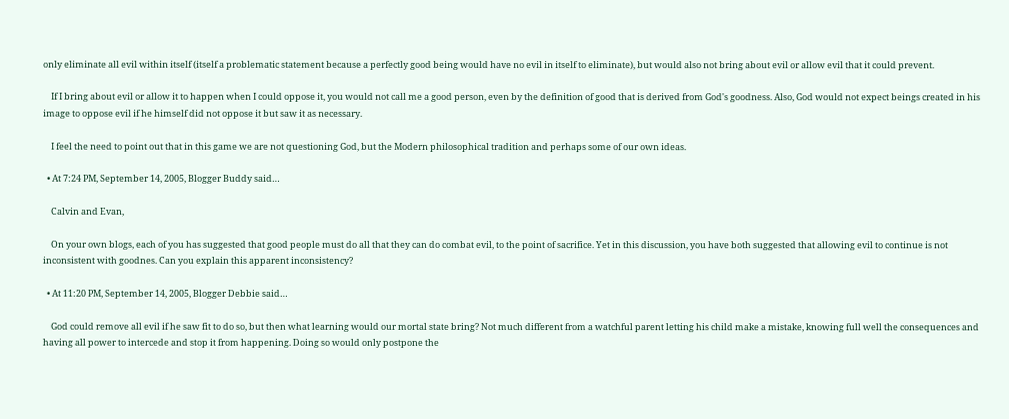only eliminate all evil within itself (itself a problematic statement because a perfectly good being would have no evil in itself to eliminate), but would also not bring about evil or allow evil that it could prevent.

    If I bring about evil or allow it to happen when I could oppose it, you would not call me a good person, even by the definition of good that is derived from God's goodness. Also, God would not expect beings created in his image to oppose evil if he himself did not oppose it but saw it as necessary.

    I feel the need to point out that in this game we are not questioning God, but the Modern philosophical tradition and perhaps some of our own ideas.

  • At 7:24 PM, September 14, 2005, Blogger Buddy said…

    Calvin and Evan,

    On your own blogs, each of you has suggested that good people must do all that they can do combat evil, to the point of sacrifice. Yet in this discussion, you have both suggested that allowing evil to continue is not inconsistent with goodnes. Can you explain this apparent inconsistency?

  • At 11:20 PM, September 14, 2005, Blogger Debbie said…

    God could remove all evil if he saw fit to do so, but then what learning would our mortal state bring? Not much different from a watchful parent letting his child make a mistake, knowing full well the consequences and having all power to intercede and stop it from happening. Doing so would only postpone the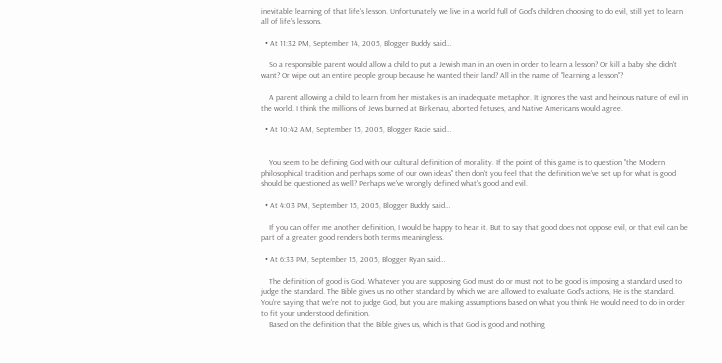inevitable learning of that life's lesson. Unfortunately we live in a world full of God's children choosing to do evil, still yet to learn all of life's lessons.

  • At 11:32 PM, September 14, 2005, Blogger Buddy said…

    So a responsible parent would allow a child to put a Jewish man in an oven in order to learn a lesson? Or kill a baby she didn't want? Or wipe out an entire people group because he wanted their land? All in the name of "learning a lesson"?

    A parent allowing a child to learn from her mistakes is an inadequate metaphor. It ignores the vast and heinous nature of evil in the world. I think the millions of Jews burned at Birkenau, aborted fetuses, and Native Americans would agree.

  • At 10:42 AM, September 15, 2005, Blogger Racie said…


    You seem to be defining God with our cultural definition of morality. If the point of this game is to question "the Modern philosophical tradition and perhaps some of our own ideas" then don't you feel that the definition we've set up for what is good should be questioned as well? Perhaps we've wrongly defined what's good and evil.

  • At 4:03 PM, September 15, 2005, Blogger Buddy said…

    If you can offer me another definition, I would be happy to hear it. But to say that good does not oppose evil, or that evil can be part of a greater good renders both terms meaningless.

  • At 6:33 PM, September 15, 2005, Blogger Ryan said…

    The definition of good is God. Whatever you are supposing God must do or must not to be good is imposing a standard used to judge the standard. The Bible gives us no other standard by which we are allowed to evaluate God's actions, He is the standard. You're saying that we're not to judge God, but you are making assumptions based on what you think He would need to do in order to fit your understood definition.
    Based on the definition that the Bible gives us, which is that God is good and nothing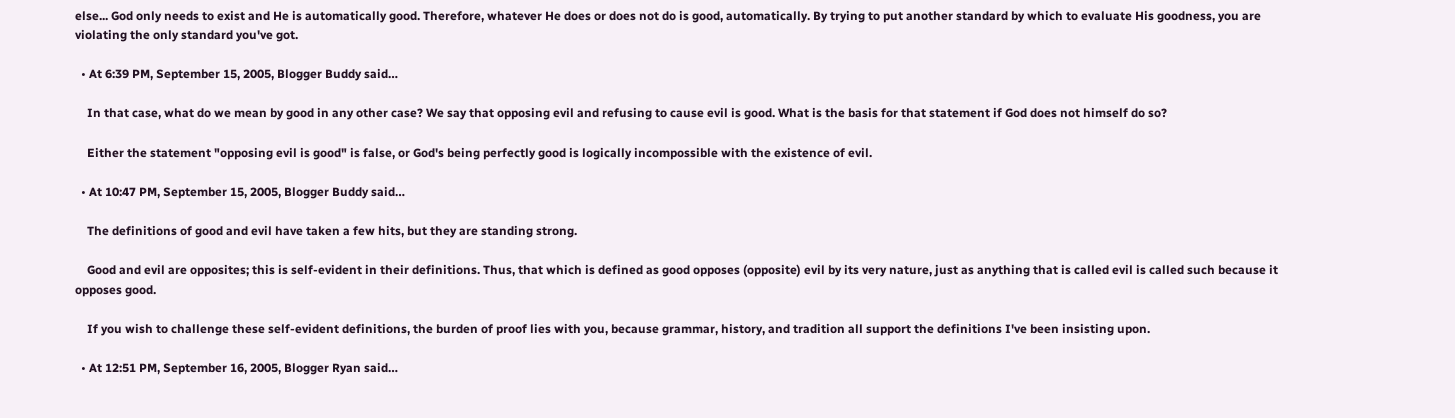else... God only needs to exist and He is automatically good. Therefore, whatever He does or does not do is good, automatically. By trying to put another standard by which to evaluate His goodness, you are violating the only standard you've got.

  • At 6:39 PM, September 15, 2005, Blogger Buddy said…

    In that case, what do we mean by good in any other case? We say that opposing evil and refusing to cause evil is good. What is the basis for that statement if God does not himself do so?

    Either the statement "opposing evil is good" is false, or God's being perfectly good is logically incompossible with the existence of evil.

  • At 10:47 PM, September 15, 2005, Blogger Buddy said…

    The definitions of good and evil have taken a few hits, but they are standing strong.

    Good and evil are opposites; this is self-evident in their definitions. Thus, that which is defined as good opposes (opposite) evil by its very nature, just as anything that is called evil is called such because it opposes good.

    If you wish to challenge these self-evident definitions, the burden of proof lies with you, because grammar, history, and tradition all support the definitions I've been insisting upon.

  • At 12:51 PM, September 16, 2005, Blogger Ryan said…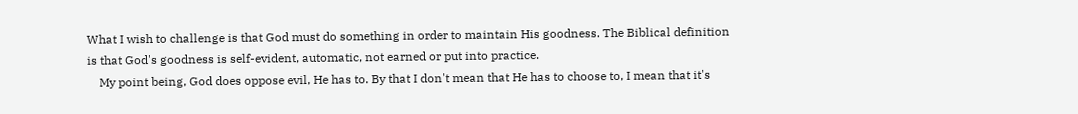What I wish to challenge is that God must do something in order to maintain His goodness. The Biblical definition is that God's goodness is self-evident, automatic, not earned or put into practice.
    My point being, God does oppose evil, He has to. By that I don't mean that He has to choose to, I mean that it's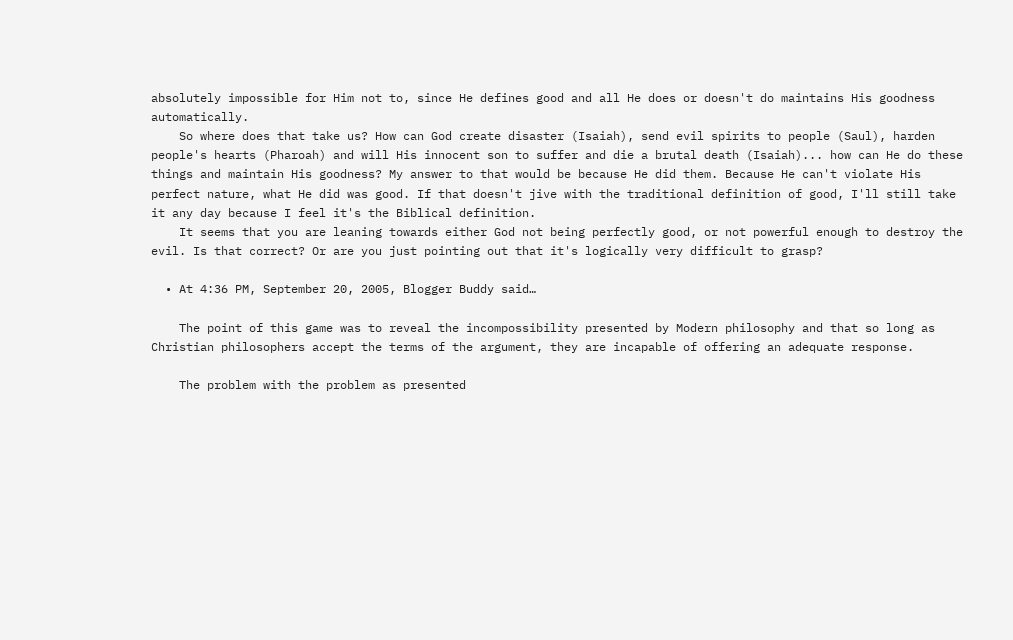absolutely impossible for Him not to, since He defines good and all He does or doesn't do maintains His goodness automatically.
    So where does that take us? How can God create disaster (Isaiah), send evil spirits to people (Saul), harden people's hearts (Pharoah) and will His innocent son to suffer and die a brutal death (Isaiah)... how can He do these things and maintain His goodness? My answer to that would be because He did them. Because He can't violate His perfect nature, what He did was good. If that doesn't jive with the traditional definition of good, I'll still take it any day because I feel it's the Biblical definition.
    It seems that you are leaning towards either God not being perfectly good, or not powerful enough to destroy the evil. Is that correct? Or are you just pointing out that it's logically very difficult to grasp?

  • At 4:36 PM, September 20, 2005, Blogger Buddy said…

    The point of this game was to reveal the incompossibility presented by Modern philosophy and that so long as Christian philosophers accept the terms of the argument, they are incapable of offering an adequate response.

    The problem with the problem as presented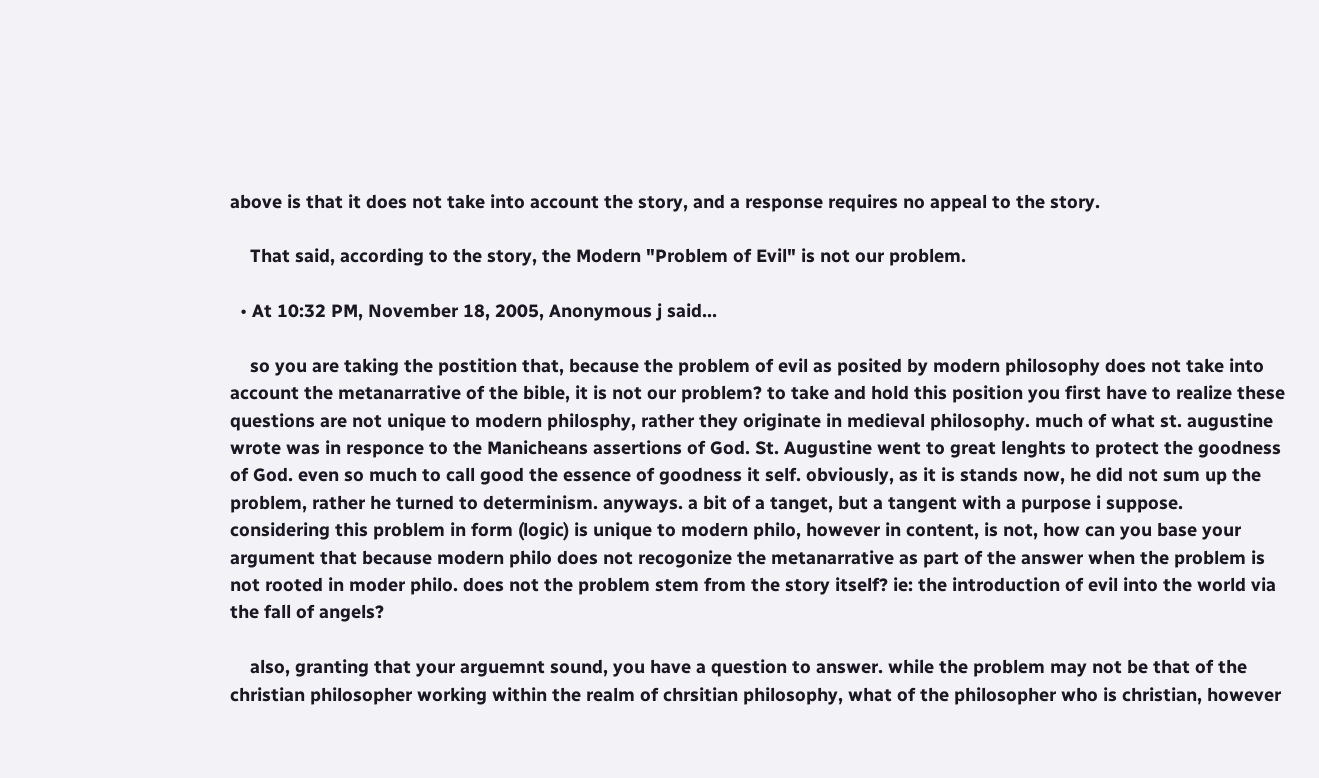above is that it does not take into account the story, and a response requires no appeal to the story.

    That said, according to the story, the Modern "Problem of Evil" is not our problem.

  • At 10:32 PM, November 18, 2005, Anonymous j said…

    so you are taking the postition that, because the problem of evil as posited by modern philosophy does not take into account the metanarrative of the bible, it is not our problem? to take and hold this position you first have to realize these questions are not unique to modern philosphy, rather they originate in medieval philosophy. much of what st. augustine wrote was in responce to the Manicheans assertions of God. St. Augustine went to great lenghts to protect the goodness of God. even so much to call good the essence of goodness it self. obviously, as it is stands now, he did not sum up the problem, rather he turned to determinism. anyways. a bit of a tanget, but a tangent with a purpose i suppose. considering this problem in form (logic) is unique to modern philo, however in content, is not, how can you base your argument that because modern philo does not recogonize the metanarrative as part of the answer when the problem is not rooted in moder philo. does not the problem stem from the story itself? ie: the introduction of evil into the world via the fall of angels?

    also, granting that your arguemnt sound, you have a question to answer. while the problem may not be that of the christian philosopher working within the realm of chrsitian philosophy, what of the philosopher who is christian, however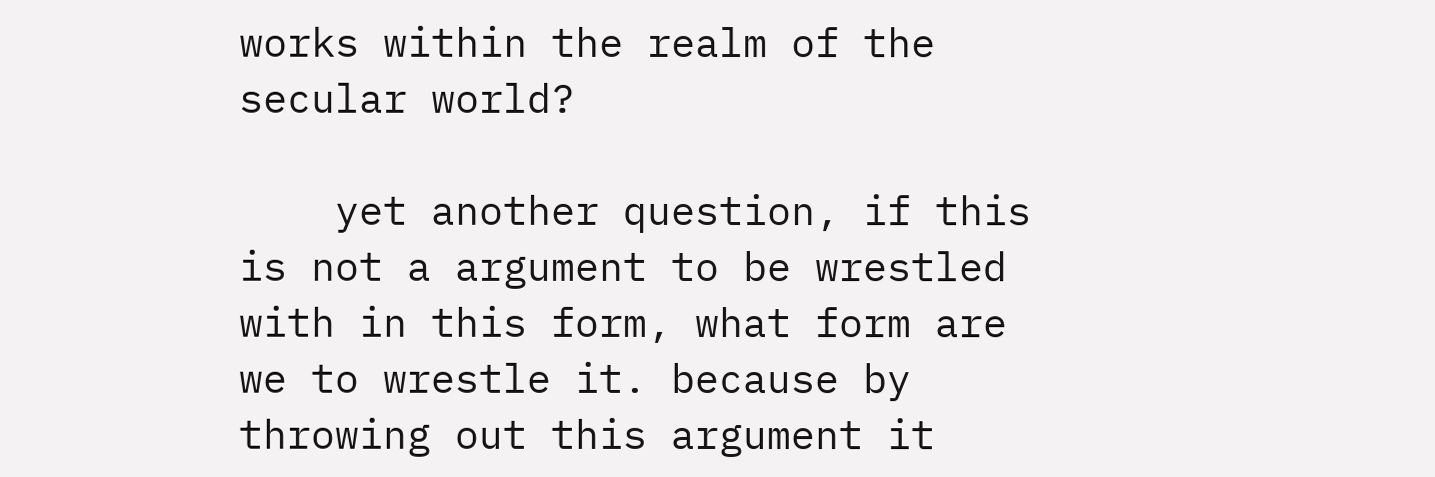works within the realm of the secular world?

    yet another question, if this is not a argument to be wrestled with in this form, what form are we to wrestle it. because by throwing out this argument it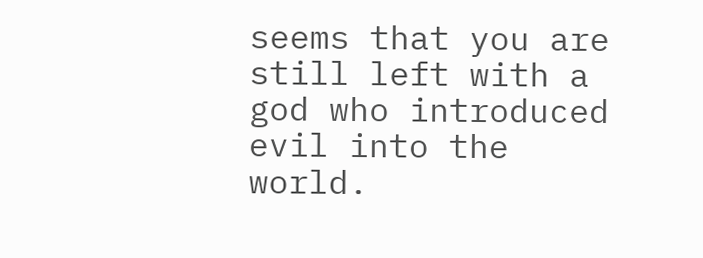seems that you are still left with a god who introduced evil into the world.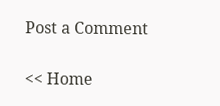Post a Comment

<< Home